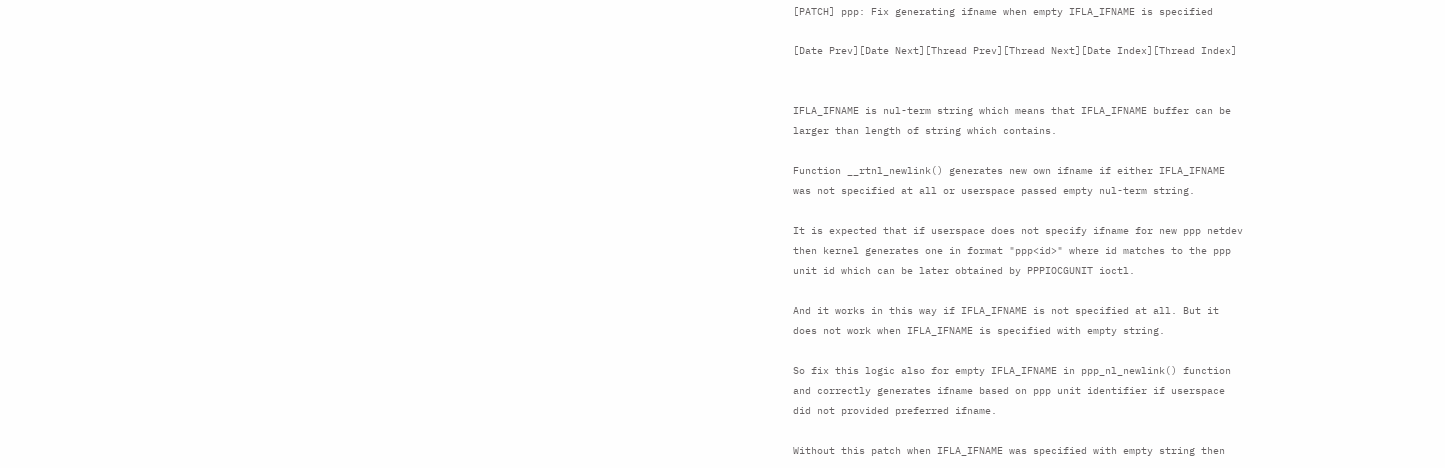[PATCH] ppp: Fix generating ifname when empty IFLA_IFNAME is specified

[Date Prev][Date Next][Thread Prev][Thread Next][Date Index][Thread Index]


IFLA_IFNAME is nul-term string which means that IFLA_IFNAME buffer can be
larger than length of string which contains.

Function __rtnl_newlink() generates new own ifname if either IFLA_IFNAME
was not specified at all or userspace passed empty nul-term string.

It is expected that if userspace does not specify ifname for new ppp netdev
then kernel generates one in format "ppp<id>" where id matches to the ppp
unit id which can be later obtained by PPPIOCGUNIT ioctl.

And it works in this way if IFLA_IFNAME is not specified at all. But it
does not work when IFLA_IFNAME is specified with empty string.

So fix this logic also for empty IFLA_IFNAME in ppp_nl_newlink() function
and correctly generates ifname based on ppp unit identifier if userspace
did not provided preferred ifname.

Without this patch when IFLA_IFNAME was specified with empty string then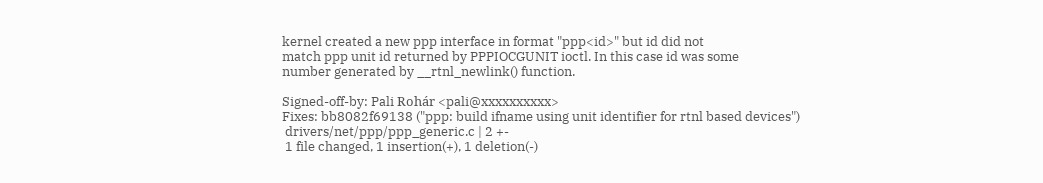kernel created a new ppp interface in format "ppp<id>" but id did not
match ppp unit id returned by PPPIOCGUNIT ioctl. In this case id was some
number generated by __rtnl_newlink() function.

Signed-off-by: Pali Rohár <pali@xxxxxxxxxx>
Fixes: bb8082f69138 ("ppp: build ifname using unit identifier for rtnl based devices")
 drivers/net/ppp/ppp_generic.c | 2 +-
 1 file changed, 1 insertion(+), 1 deletion(-)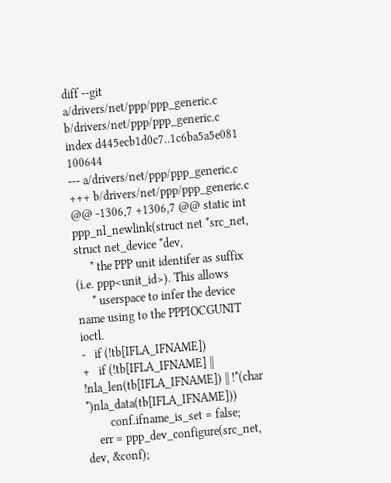diff --git a/drivers/net/ppp/ppp_generic.c b/drivers/net/ppp/ppp_generic.c
index d445ecb1d0c7..1c6ba5a5e081 100644
--- a/drivers/net/ppp/ppp_generic.c
+++ b/drivers/net/ppp/ppp_generic.c
@@ -1306,7 +1306,7 @@ static int ppp_nl_newlink(struct net *src_net, struct net_device *dev,
     * the PPP unit identifer as suffix (i.e. ppp<unit_id>). This allows
     * userspace to infer the device name using to the PPPIOCGUNIT ioctl.
-   if (!tb[IFLA_IFNAME])
+   if (!tb[IFLA_IFNAME] || !nla_len(tb[IFLA_IFNAME]) || !*(char *)nla_data(tb[IFLA_IFNAME]))
        conf.ifname_is_set = false;
    err = ppp_dev_configure(src_net, dev, &conf);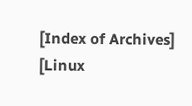[Index of Archives]     [Linux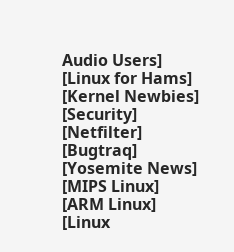Audio Users]     [Linux for Hams]     [Kernel Newbies]     [Security]     [Netfilter]     [Bugtraq]     [Yosemite News]     [MIPS Linux]     [ARM Linux]     [Linux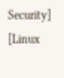Security]     [Linux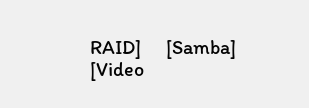RAID]     [Samba]     [Video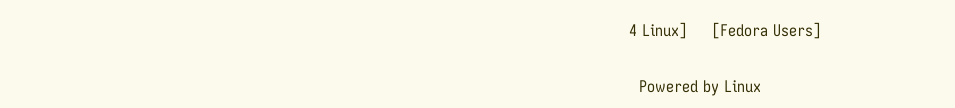4 Linux]     [Fedora Users]

  Powered by Linux